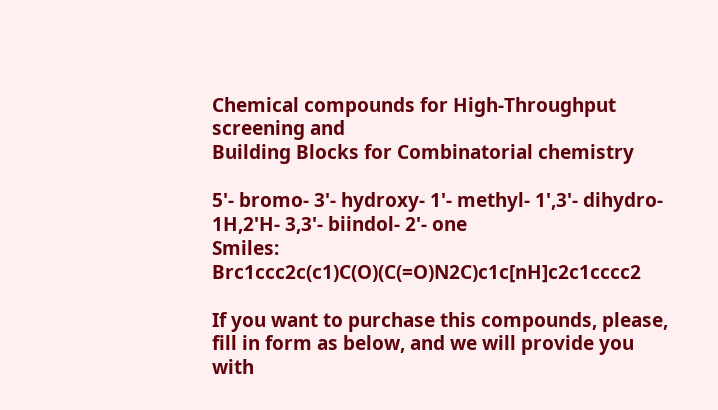Chemical compounds for High-Throughput screening and
Building Blocks for Combinatorial chemistry

5'- bromo- 3'- hydroxy- 1'- methyl- 1',3'- dihydro- 1H,2'H- 3,3'- biindol- 2'- one
Smiles: Brc1ccc2c(c1)C(O)(C(=O)N2C)c1c[nH]c2c1cccc2

If you want to purchase this compounds, please, fill in form as below, and we will provide you with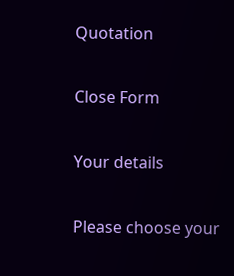Quotation

Close Form

Your details

Please choose your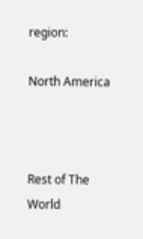region:

North America



Rest of The World